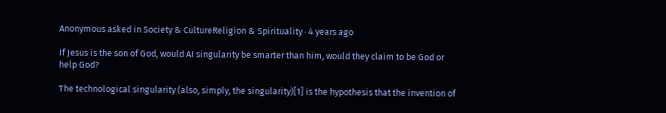Anonymous asked in Society & CultureReligion & Spirituality · 4 years ago

If Jesus is the son of God, would AI singularity be smarter than him, would they claim to be God or help God?

The technological singularity (also, simply, the singularity)[1] is the hypothesis that the invention of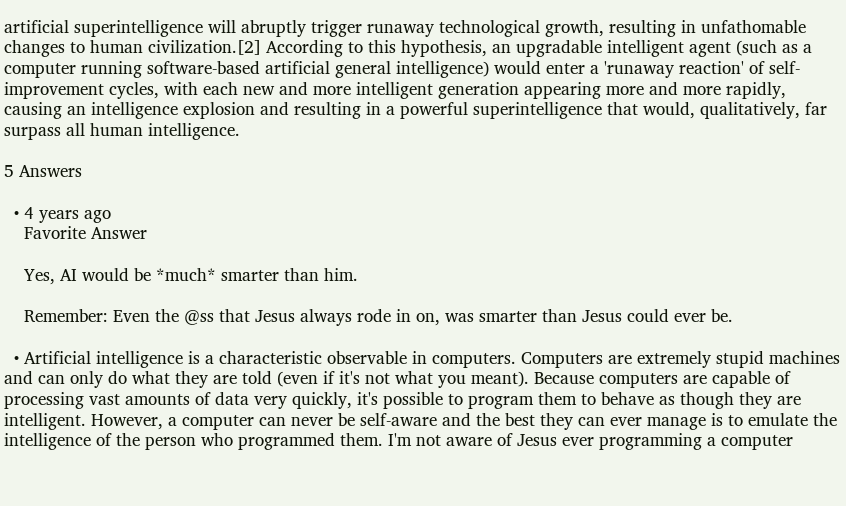artificial superintelligence will abruptly trigger runaway technological growth, resulting in unfathomable changes to human civilization.[2] According to this hypothesis, an upgradable intelligent agent (such as a computer running software-based artificial general intelligence) would enter a 'runaway reaction' of self-improvement cycles, with each new and more intelligent generation appearing more and more rapidly, causing an intelligence explosion and resulting in a powerful superintelligence that would, qualitatively, far surpass all human intelligence.

5 Answers

  • 4 years ago
    Favorite Answer

    Yes, AI would be *much* smarter than him.

    Remember: Even the @ss that Jesus always rode in on, was smarter than Jesus could ever be.

  • Artificial intelligence is a characteristic observable in computers. Computers are extremely stupid machines and can only do what they are told (even if it's not what you meant). Because computers are capable of processing vast amounts of data very quickly, it's possible to program them to behave as though they are intelligent. However, a computer can never be self-aware and the best they can ever manage is to emulate the intelligence of the person who programmed them. I'm not aware of Jesus ever programming a computer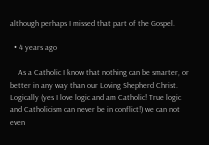although perhaps I missed that part of the Gospel.

  • 4 years ago

    As a Catholic I know that nothing can be smarter, or better in any way than our Loving Shepherd Christ. Logically (yes I love logic and am Catholic! True logic and Catholicism can never be in conflict!) we can not even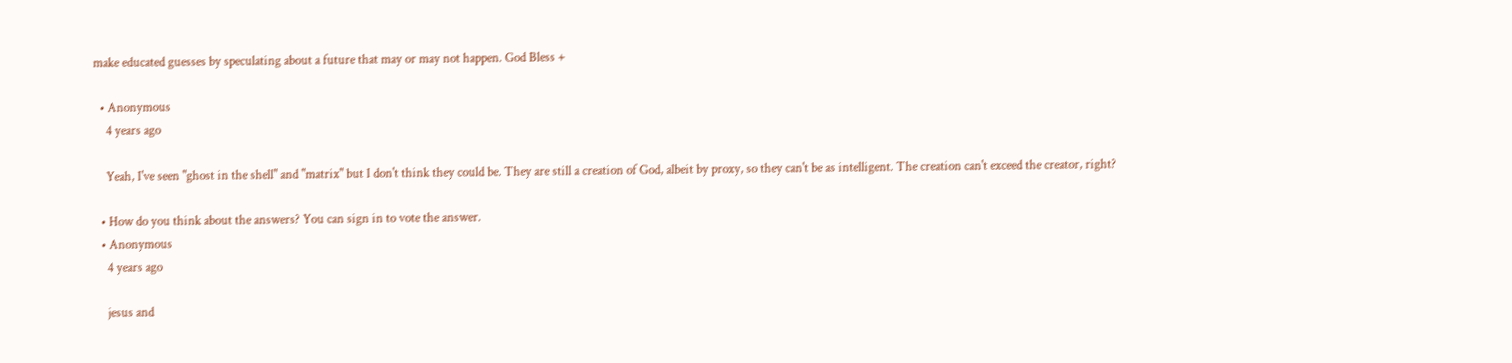make educated guesses by speculating about a future that may or may not happen. God Bless +

  • Anonymous
    4 years ago

    Yeah, I've seen "ghost in the shell" and "matrix" but I don't think they could be. They are still a creation of God, albeit by proxy, so they can't be as intelligent. The creation can't exceed the creator, right?

  • How do you think about the answers? You can sign in to vote the answer.
  • Anonymous
    4 years ago

    jesus and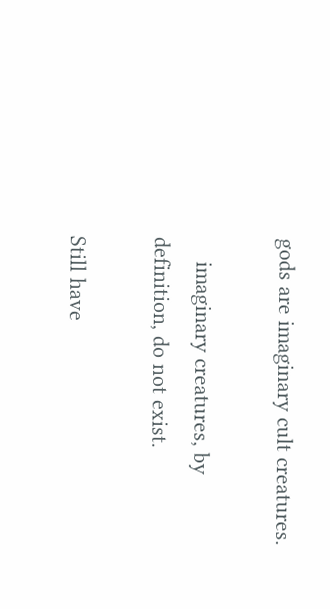gods are imaginary cult creatures.

    imaginary creatures, by definition, do not exist.

Still have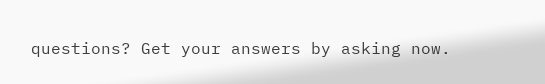questions? Get your answers by asking now.